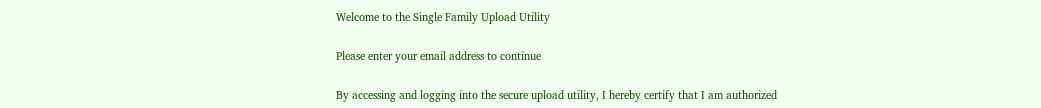Welcome to the Single Family Upload Utility

Please enter your email address to continue

By accessing and logging into the secure upload utility, I hereby certify that I am authorized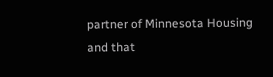partner of Minnesota Housing and that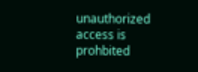unauthorized access is prohbited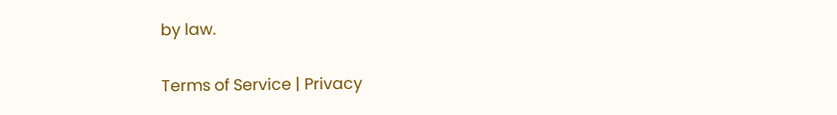by law.

Terms of Service | Privacy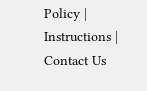Policy | Instructions | Contact Us